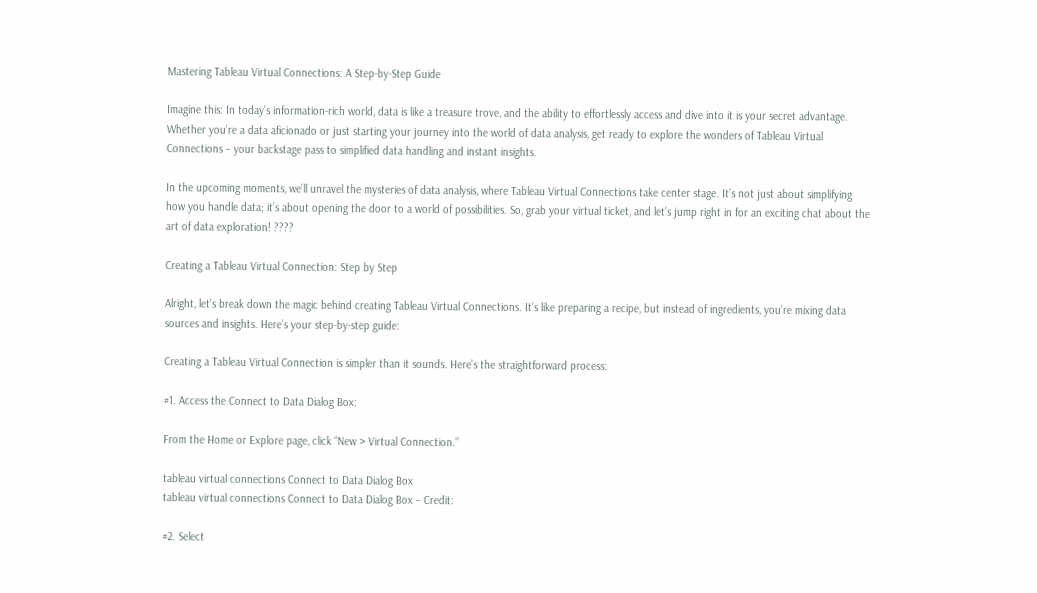Mastering Tableau Virtual Connections: A Step-by-Step Guide

Imagine this: In today’s information-rich world, data is like a treasure trove, and the ability to effortlessly access and dive into it is your secret advantage. Whether you’re a data aficionado or just starting your journey into the world of data analysis, get ready to explore the wonders of Tableau Virtual Connections – your backstage pass to simplified data handling and instant insights.

In the upcoming moments, we’ll unravel the mysteries of data analysis, where Tableau Virtual Connections take center stage. It’s not just about simplifying how you handle data; it’s about opening the door to a world of possibilities. So, grab your virtual ticket, and let’s jump right in for an exciting chat about the art of data exploration! ????

Creating a Tableau Virtual Connection: Step by Step

Alright, let’s break down the magic behind creating Tableau Virtual Connections. It’s like preparing a recipe, but instead of ingredients, you’re mixing data sources and insights. Here’s your step-by-step guide:

Creating a Tableau Virtual Connection is simpler than it sounds. Here’s the straightforward process:

#1. Access the Connect to Data Dialog Box:

From the Home or Explore page, click “New > Virtual Connection.”

tableau virtual connections Connect to Data Dialog Box
tableau virtual connections Connect to Data Dialog Box – Credit:

#2. Select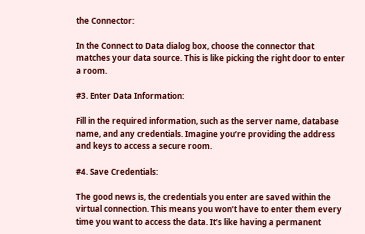the Connector:

In the Connect to Data dialog box, choose the connector that matches your data source. This is like picking the right door to enter a room.

#3. Enter Data Information:

Fill in the required information, such as the server name, database name, and any credentials. Imagine you’re providing the address and keys to access a secure room.

#4. Save Credentials:

The good news is, the credentials you enter are saved within the virtual connection. This means you won’t have to enter them every time you want to access the data. It’s like having a permanent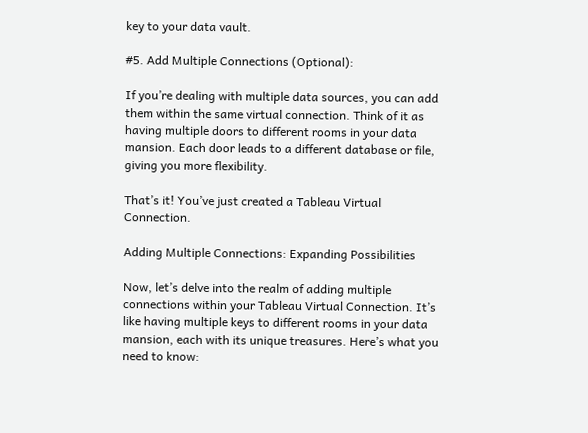key to your data vault.

#5. Add Multiple Connections (Optional):

If you’re dealing with multiple data sources, you can add them within the same virtual connection. Think of it as having multiple doors to different rooms in your data mansion. Each door leads to a different database or file, giving you more flexibility.

That’s it! You’ve just created a Tableau Virtual Connection.

Adding Multiple Connections: Expanding Possibilities

Now, let’s delve into the realm of adding multiple connections within your Tableau Virtual Connection. It’s like having multiple keys to different rooms in your data mansion, each with its unique treasures. Here’s what you need to know: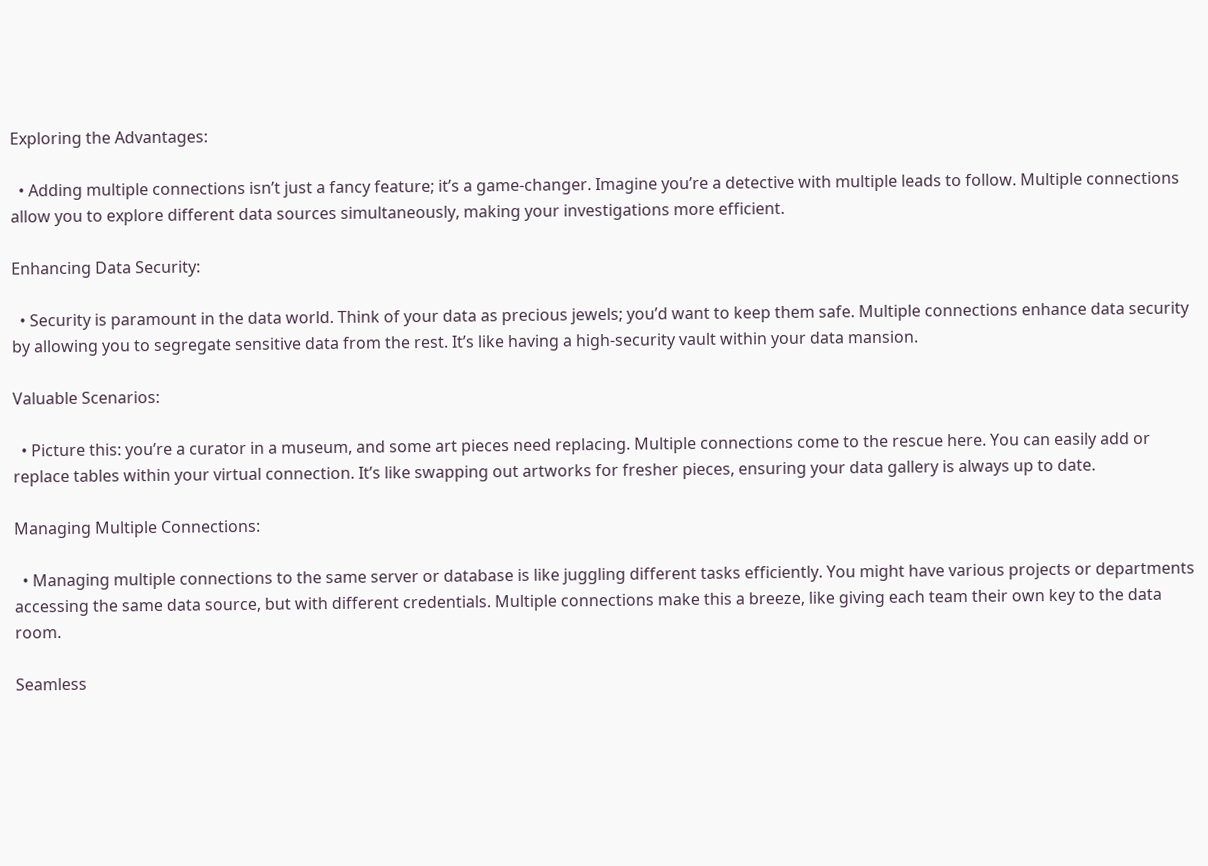Exploring the Advantages:

  • Adding multiple connections isn’t just a fancy feature; it’s a game-changer. Imagine you’re a detective with multiple leads to follow. Multiple connections allow you to explore different data sources simultaneously, making your investigations more efficient.

Enhancing Data Security:

  • Security is paramount in the data world. Think of your data as precious jewels; you’d want to keep them safe. Multiple connections enhance data security by allowing you to segregate sensitive data from the rest. It’s like having a high-security vault within your data mansion.

Valuable Scenarios:

  • Picture this: you’re a curator in a museum, and some art pieces need replacing. Multiple connections come to the rescue here. You can easily add or replace tables within your virtual connection. It’s like swapping out artworks for fresher pieces, ensuring your data gallery is always up to date.

Managing Multiple Connections:

  • Managing multiple connections to the same server or database is like juggling different tasks efficiently. You might have various projects or departments accessing the same data source, but with different credentials. Multiple connections make this a breeze, like giving each team their own key to the data room.

Seamless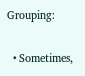Grouping:

  • Sometimes,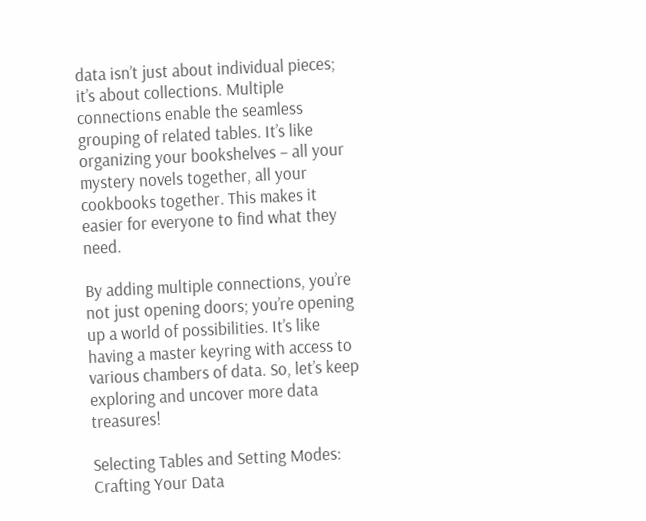data isn’t just about individual pieces; it’s about collections. Multiple connections enable the seamless grouping of related tables. It’s like organizing your bookshelves – all your mystery novels together, all your cookbooks together. This makes it easier for everyone to find what they need.

By adding multiple connections, you’re not just opening doors; you’re opening up a world of possibilities. It’s like having a master keyring with access to various chambers of data. So, let’s keep exploring and uncover more data treasures!

Selecting Tables and Setting Modes: Crafting Your Data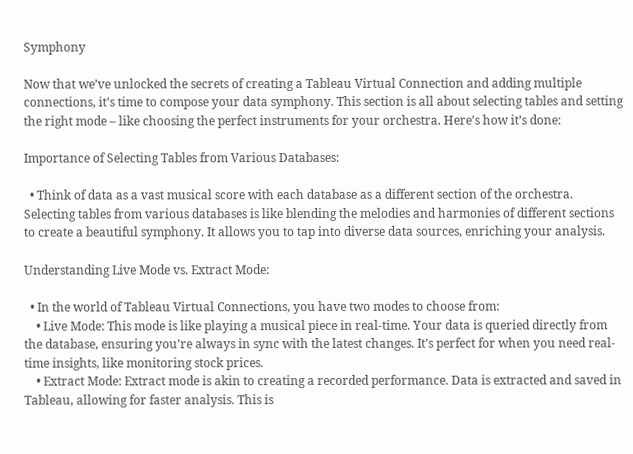Symphony

Now that we’ve unlocked the secrets of creating a Tableau Virtual Connection and adding multiple connections, it’s time to compose your data symphony. This section is all about selecting tables and setting the right mode – like choosing the perfect instruments for your orchestra. Here’s how it’s done:

Importance of Selecting Tables from Various Databases:

  • Think of data as a vast musical score with each database as a different section of the orchestra. Selecting tables from various databases is like blending the melodies and harmonies of different sections to create a beautiful symphony. It allows you to tap into diverse data sources, enriching your analysis.

Understanding Live Mode vs. Extract Mode:

  • In the world of Tableau Virtual Connections, you have two modes to choose from:
    • Live Mode: This mode is like playing a musical piece in real-time. Your data is queried directly from the database, ensuring you’re always in sync with the latest changes. It’s perfect for when you need real-time insights, like monitoring stock prices.
    • Extract Mode: Extract mode is akin to creating a recorded performance. Data is extracted and saved in Tableau, allowing for faster analysis. This is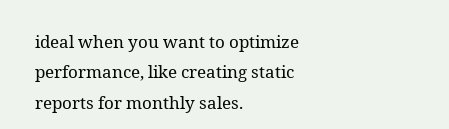ideal when you want to optimize performance, like creating static reports for monthly sales.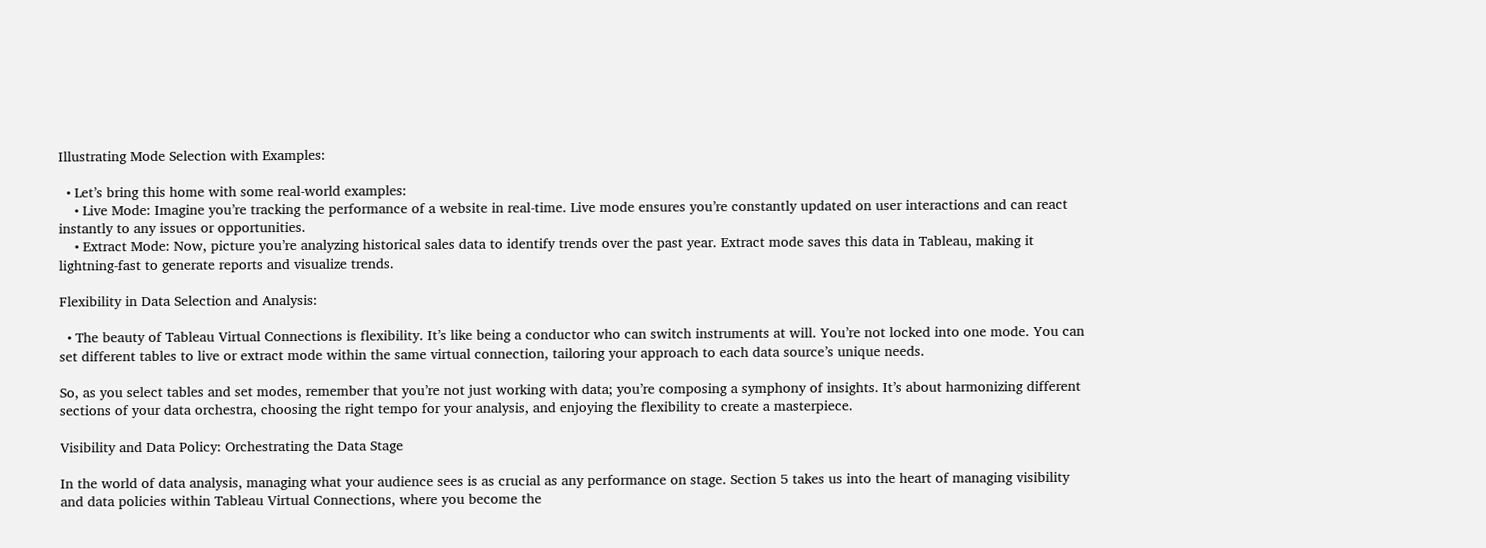Illustrating Mode Selection with Examples:

  • Let’s bring this home with some real-world examples:
    • Live Mode: Imagine you’re tracking the performance of a website in real-time. Live mode ensures you’re constantly updated on user interactions and can react instantly to any issues or opportunities.
    • Extract Mode: Now, picture you’re analyzing historical sales data to identify trends over the past year. Extract mode saves this data in Tableau, making it lightning-fast to generate reports and visualize trends.

Flexibility in Data Selection and Analysis:

  • The beauty of Tableau Virtual Connections is flexibility. It’s like being a conductor who can switch instruments at will. You’re not locked into one mode. You can set different tables to live or extract mode within the same virtual connection, tailoring your approach to each data source’s unique needs.

So, as you select tables and set modes, remember that you’re not just working with data; you’re composing a symphony of insights. It’s about harmonizing different sections of your data orchestra, choosing the right tempo for your analysis, and enjoying the flexibility to create a masterpiece.

Visibility and Data Policy: Orchestrating the Data Stage

In the world of data analysis, managing what your audience sees is as crucial as any performance on stage. Section 5 takes us into the heart of managing visibility and data policies within Tableau Virtual Connections, where you become the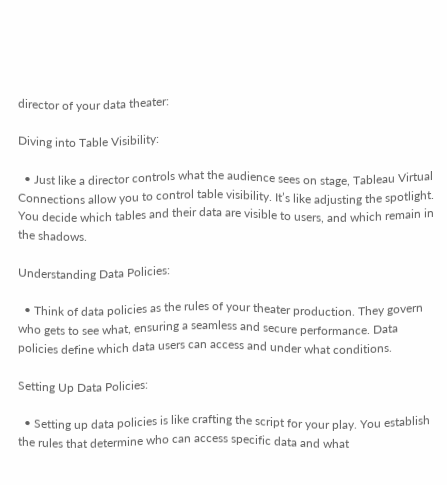director of your data theater:

Diving into Table Visibility:

  • Just like a director controls what the audience sees on stage, Tableau Virtual Connections allow you to control table visibility. It’s like adjusting the spotlight. You decide which tables and their data are visible to users, and which remain in the shadows.

Understanding Data Policies:

  • Think of data policies as the rules of your theater production. They govern who gets to see what, ensuring a seamless and secure performance. Data policies define which data users can access and under what conditions.

Setting Up Data Policies:

  • Setting up data policies is like crafting the script for your play. You establish the rules that determine who can access specific data and what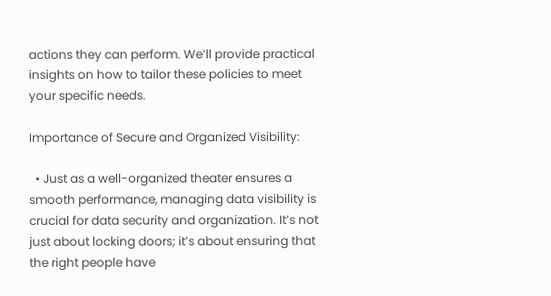actions they can perform. We’ll provide practical insights on how to tailor these policies to meet your specific needs.

Importance of Secure and Organized Visibility:

  • Just as a well-organized theater ensures a smooth performance, managing data visibility is crucial for data security and organization. It’s not just about locking doors; it’s about ensuring that the right people have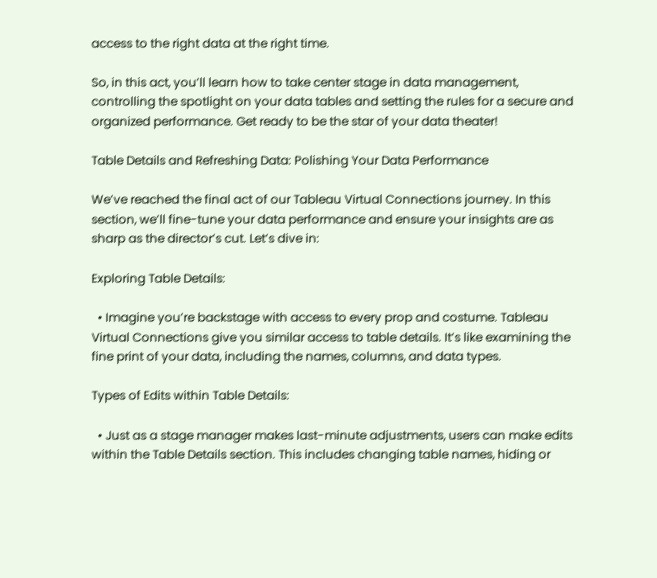access to the right data at the right time.

So, in this act, you’ll learn how to take center stage in data management, controlling the spotlight on your data tables and setting the rules for a secure and organized performance. Get ready to be the star of your data theater!

Table Details and Refreshing Data: Polishing Your Data Performance

We’ve reached the final act of our Tableau Virtual Connections journey. In this section, we’ll fine-tune your data performance and ensure your insights are as sharp as the director’s cut. Let’s dive in:

Exploring Table Details:

  • Imagine you’re backstage with access to every prop and costume. Tableau Virtual Connections give you similar access to table details. It’s like examining the fine print of your data, including the names, columns, and data types.

Types of Edits within Table Details:

  • Just as a stage manager makes last-minute adjustments, users can make edits within the Table Details section. This includes changing table names, hiding or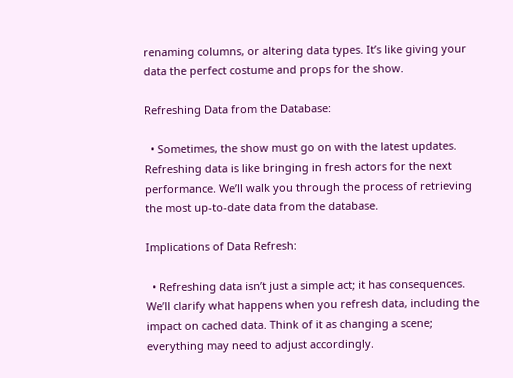renaming columns, or altering data types. It’s like giving your data the perfect costume and props for the show.

Refreshing Data from the Database:

  • Sometimes, the show must go on with the latest updates. Refreshing data is like bringing in fresh actors for the next performance. We’ll walk you through the process of retrieving the most up-to-date data from the database.

Implications of Data Refresh:

  • Refreshing data isn’t just a simple act; it has consequences. We’ll clarify what happens when you refresh data, including the impact on cached data. Think of it as changing a scene; everything may need to adjust accordingly.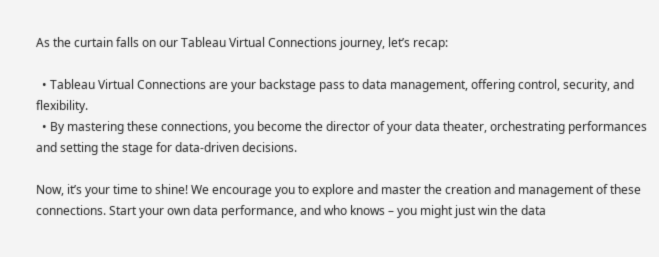As the curtain falls on our Tableau Virtual Connections journey, let’s recap:

  • Tableau Virtual Connections are your backstage pass to data management, offering control, security, and flexibility.
  • By mastering these connections, you become the director of your data theater, orchestrating performances and setting the stage for data-driven decisions.

Now, it’s your time to shine! We encourage you to explore and master the creation and management of these connections. Start your own data performance, and who knows – you might just win the data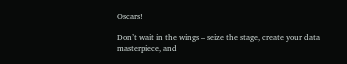Oscars!

Don’t wait in the wings – seize the stage, create your data masterpiece, and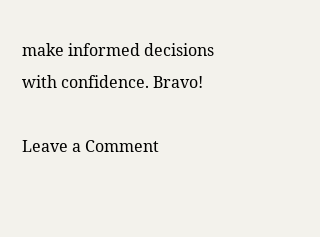make informed decisions with confidence. Bravo!

Leave a Comment